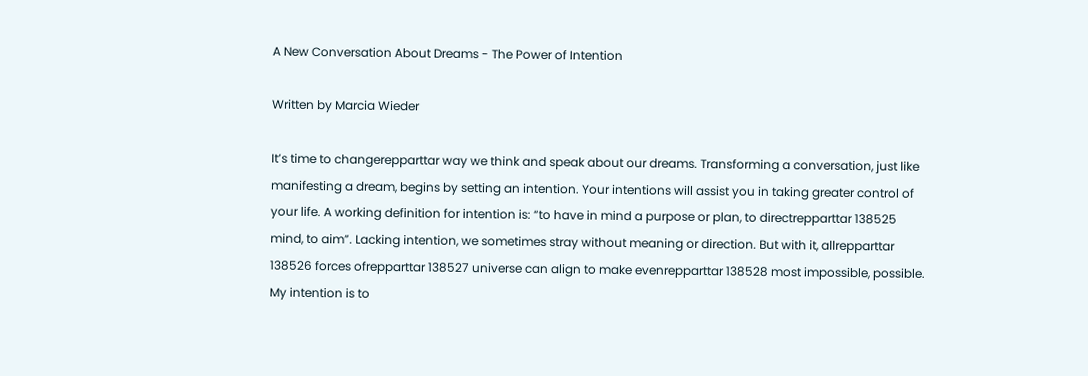A New Conversation About Dreams - The Power of Intention

Written by Marcia Wieder

It’s time to changerepparttar way we think and speak about our dreams. Transforming a conversation, just like manifesting a dream, begins by setting an intention. Your intentions will assist you in taking greater control of your life. A working definition for intention is: “to have in mind a purpose or plan, to directrepparttar 138525 mind, to aim”. Lacking intention, we sometimes stray without meaning or direction. But with it, allrepparttar 138526 forces ofrepparttar 138527 universe can align to make evenrepparttar 138528 most impossible, possible. My intention is to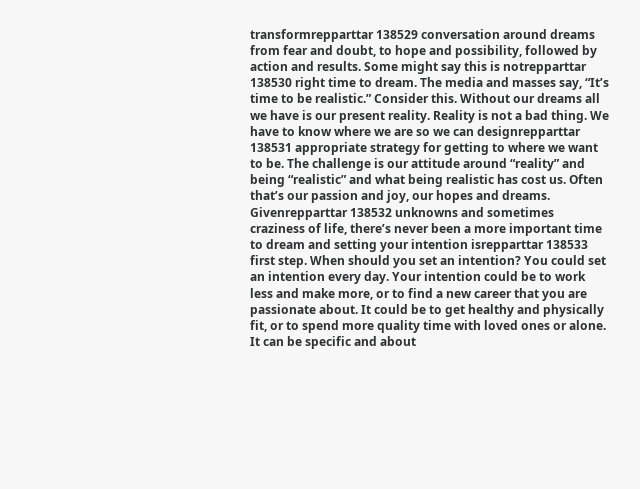transformrepparttar 138529 conversation around dreams from fear and doubt, to hope and possibility, followed by action and results. Some might say this is notrepparttar 138530 right time to dream. The media and masses say, “It’s time to be realistic.” Consider this. Without our dreams all we have is our present reality. Reality is not a bad thing. We have to know where we are so we can designrepparttar 138531 appropriate strategy for getting to where we want to be. The challenge is our attitude around “reality” and being “realistic” and what being realistic has cost us. Often that’s our passion and joy, our hopes and dreams. Givenrepparttar 138532 unknowns and sometimes craziness of life, there’s never been a more important time to dream and setting your intention isrepparttar 138533 first step. When should you set an intention? You could set an intention every day. Your intention could be to work less and make more, or to find a new career that you are passionate about. It could be to get healthy and physically fit, or to spend more quality time with loved ones or alone. It can be specific and about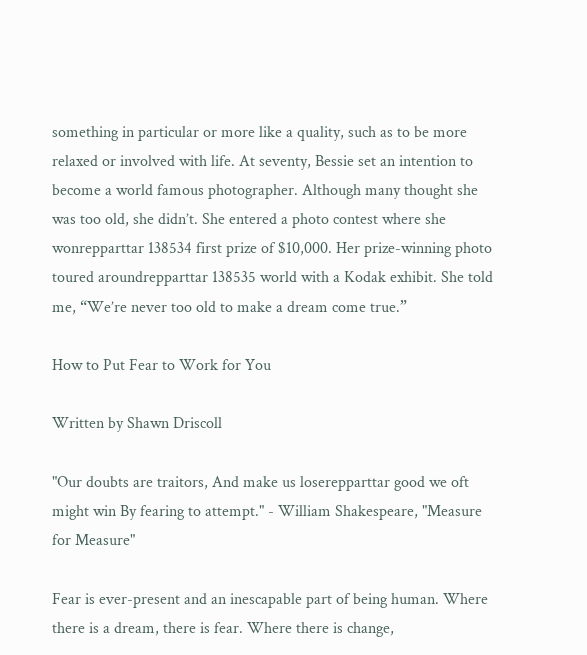something in particular or more like a quality, such as to be more relaxed or involved with life. At seventy, Bessie set an intention to become a world famous photographer. Although many thought she was too old, she didn’t. She entered a photo contest where she wonrepparttar 138534 first prize of $10,000. Her prize-winning photo toured aroundrepparttar 138535 world with a Kodak exhibit. She told me, “We’re never too old to make a dream come true.”

How to Put Fear to Work for You

Written by Shawn Driscoll

"Our doubts are traitors, And make us loserepparttar good we oft might win By fearing to attempt." - William Shakespeare, "Measure for Measure"

Fear is ever-present and an inescapable part of being human. Where there is a dream, there is fear. Where there is change,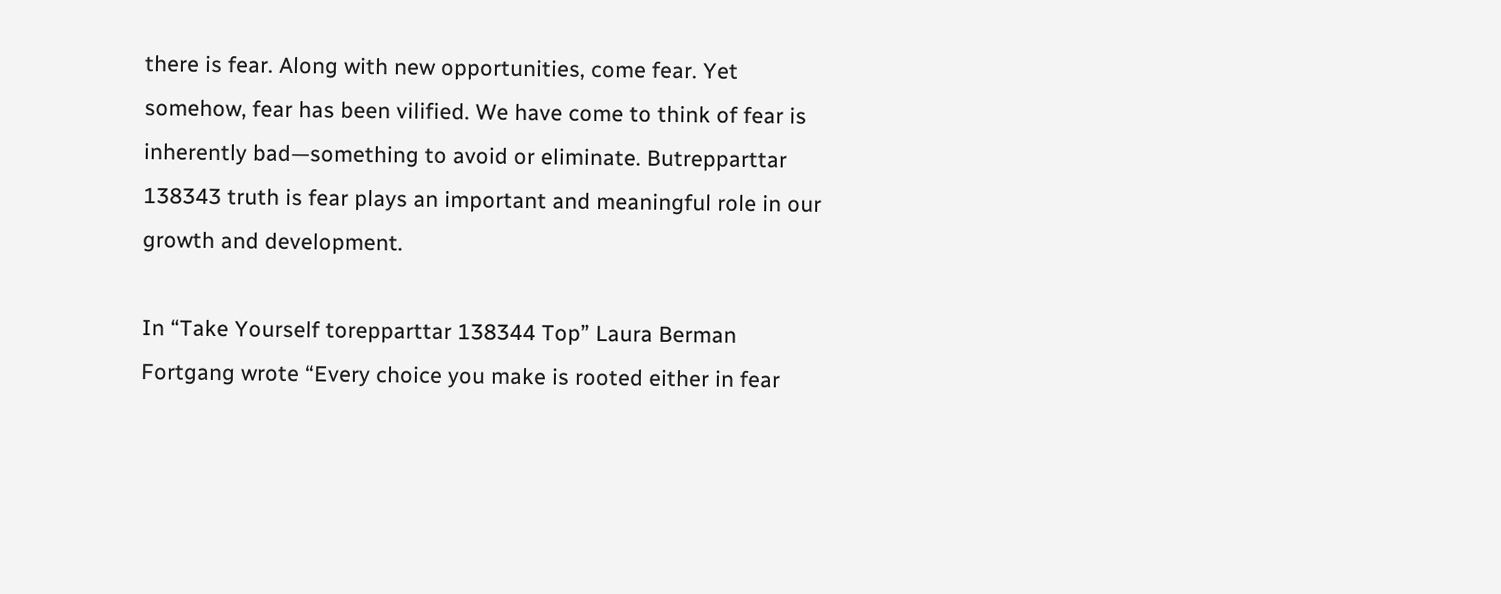there is fear. Along with new opportunities, come fear. Yet somehow, fear has been vilified. We have come to think of fear is inherently bad—something to avoid or eliminate. Butrepparttar 138343 truth is fear plays an important and meaningful role in our growth and development.

In “Take Yourself torepparttar 138344 Top” Laura Berman Fortgang wrote “Every choice you make is rooted either in fear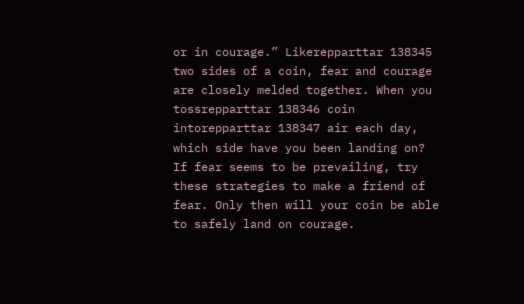or in courage.” Likerepparttar 138345 two sides of a coin, fear and courage are closely melded together. When you tossrepparttar 138346 coin intorepparttar 138347 air each day, which side have you been landing on? If fear seems to be prevailing, try these strategies to make a friend of fear. Only then will your coin be able to safely land on courage.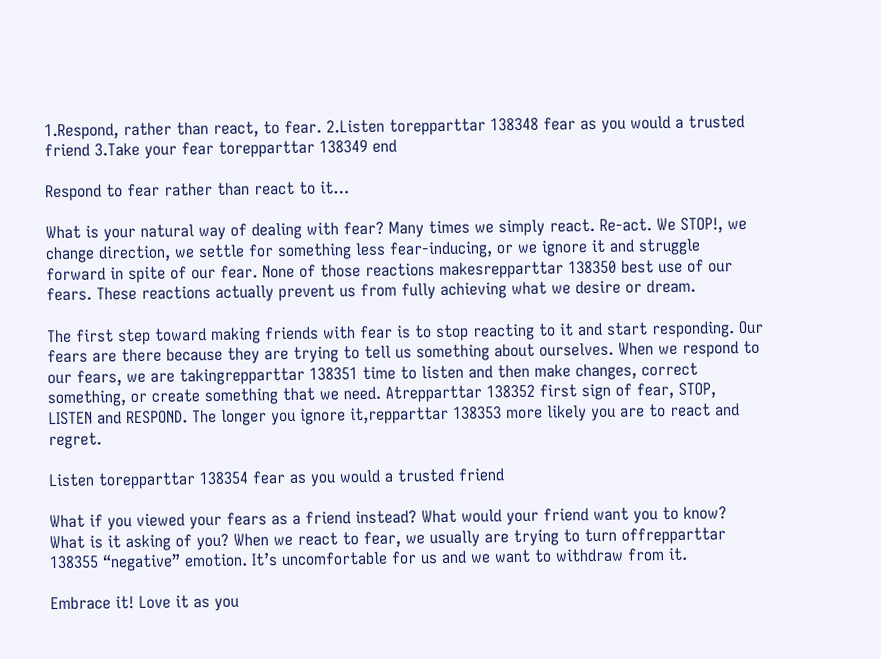1.Respond, rather than react, to fear. 2.Listen torepparttar 138348 fear as you would a trusted friend 3.Take your fear torepparttar 138349 end

Respond to fear rather than react to it…

What is your natural way of dealing with fear? Many times we simply react. Re-act. We STOP!, we change direction, we settle for something less fear-inducing, or we ignore it and struggle forward in spite of our fear. None of those reactions makesrepparttar 138350 best use of our fears. These reactions actually prevent us from fully achieving what we desire or dream.

The first step toward making friends with fear is to stop reacting to it and start responding. Our fears are there because they are trying to tell us something about ourselves. When we respond to our fears, we are takingrepparttar 138351 time to listen and then make changes, correct something, or create something that we need. Atrepparttar 138352 first sign of fear, STOP, LISTEN and RESPOND. The longer you ignore it,repparttar 138353 more likely you are to react and regret.

Listen torepparttar 138354 fear as you would a trusted friend

What if you viewed your fears as a friend instead? What would your friend want you to know? What is it asking of you? When we react to fear, we usually are trying to turn offrepparttar 138355 “negative” emotion. It’s uncomfortable for us and we want to withdraw from it.

Embrace it! Love it as you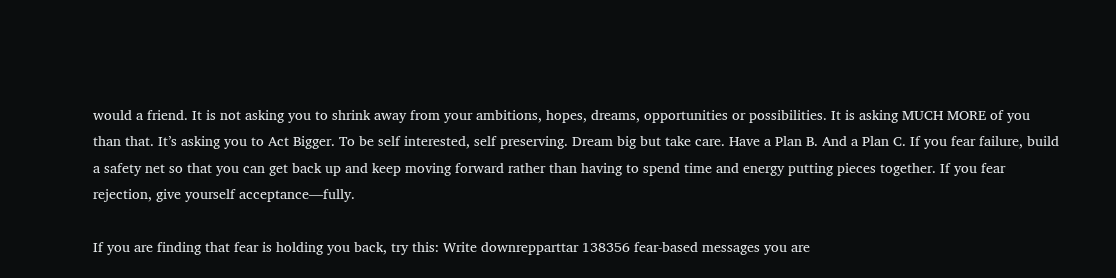would a friend. It is not asking you to shrink away from your ambitions, hopes, dreams, opportunities or possibilities. It is asking MUCH MORE of you than that. It’s asking you to Act Bigger. To be self interested, self preserving. Dream big but take care. Have a Plan B. And a Plan C. If you fear failure, build a safety net so that you can get back up and keep moving forward rather than having to spend time and energy putting pieces together. If you fear rejection, give yourself acceptance—fully.

If you are finding that fear is holding you back, try this: Write downrepparttar 138356 fear-based messages you are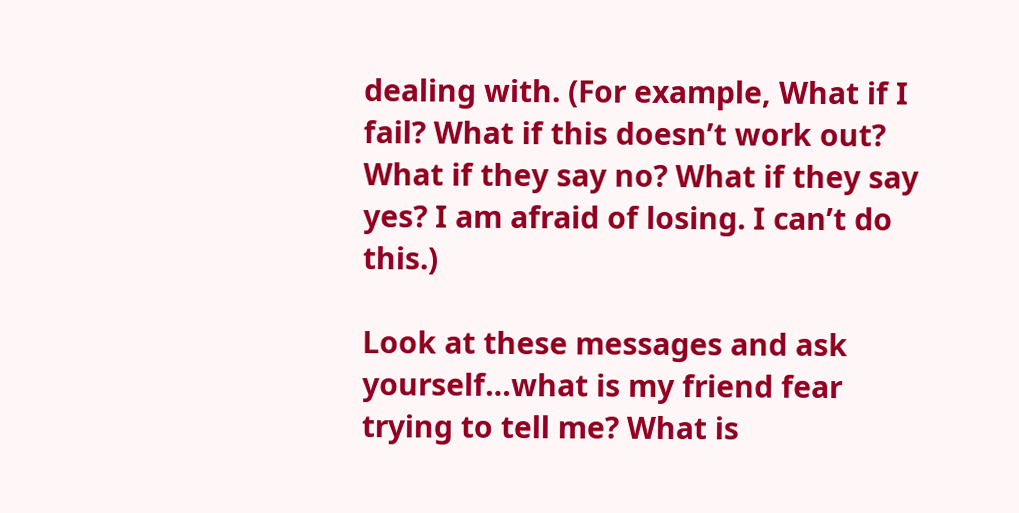dealing with. (For example, What if I fail? What if this doesn’t work out? What if they say no? What if they say yes? I am afraid of losing. I can’t do this.)

Look at these messages and ask yourself…what is my friend fear trying to tell me? What is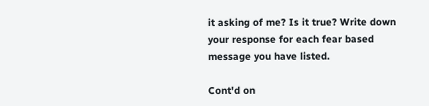it asking of me? Is it true? Write down your response for each fear based message you have listed.

Cont'd on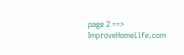page 2 ==>
ImproveHomeLife.com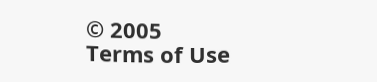© 2005
Terms of Use